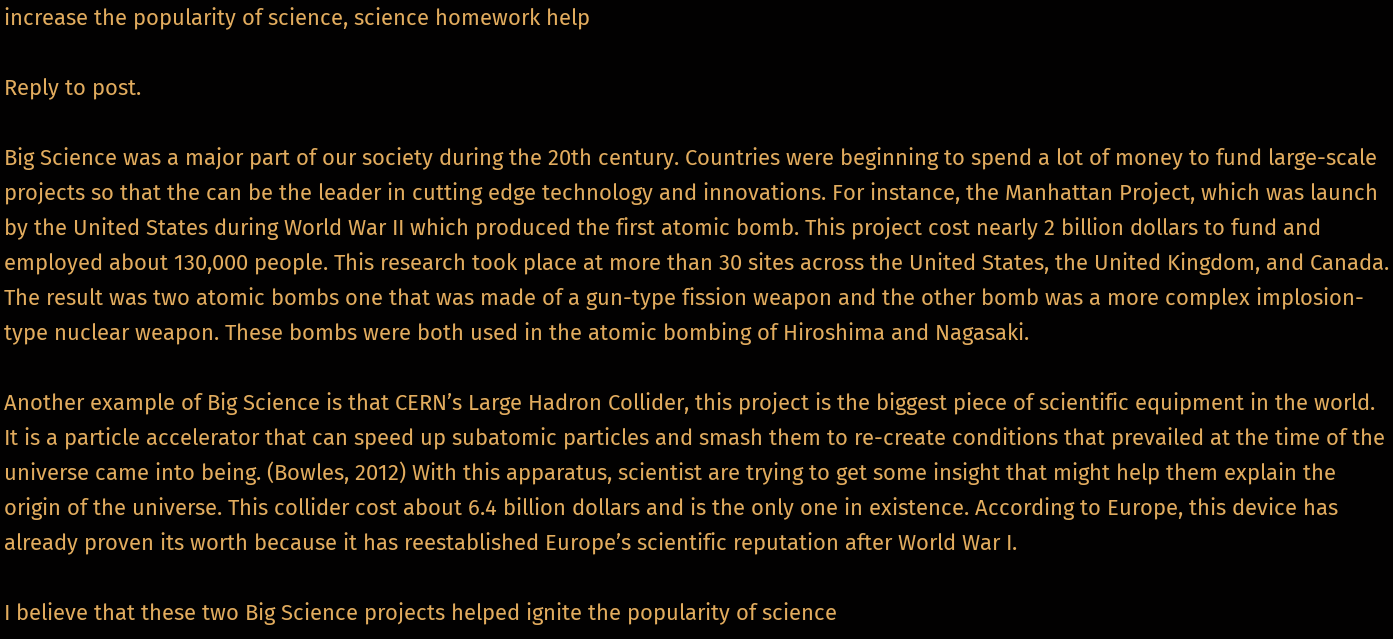increase the popularity of science, science homework help

Reply to post.

Big Science was a major part of our society during the 20th century. Countries were beginning to spend a lot of money to fund large-scale projects so that the can be the leader in cutting edge technology and innovations. For instance, the Manhattan Project, which was launch by the United States during World War II which produced the first atomic bomb. This project cost nearly 2 billion dollars to fund and employed about 130,000 people. This research took place at more than 30 sites across the United States, the United Kingdom, and Canada. The result was two atomic bombs one that was made of a gun-type fission weapon and the other bomb was a more complex implosion-type nuclear weapon. These bombs were both used in the atomic bombing of Hiroshima and Nagasaki.

Another example of Big Science is that CERN’s Large Hadron Collider, this project is the biggest piece of scientific equipment in the world. It is a particle accelerator that can speed up subatomic particles and smash them to re-create conditions that prevailed at the time of the universe came into being. (Bowles, 2012) With this apparatus, scientist are trying to get some insight that might help them explain the origin of the universe. This collider cost about 6.4 billion dollars and is the only one in existence. According to Europe, this device has already proven its worth because it has reestablished Europe’s scientific reputation after World War I.

I believe that these two Big Science projects helped ignite the popularity of science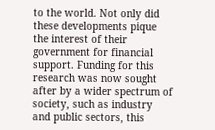to the world. Not only did these developments pique the interest of their government for financial support. Funding for this research was now sought after by a wider spectrum of society, such as industry and public sectors, this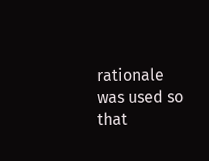rationale was used so that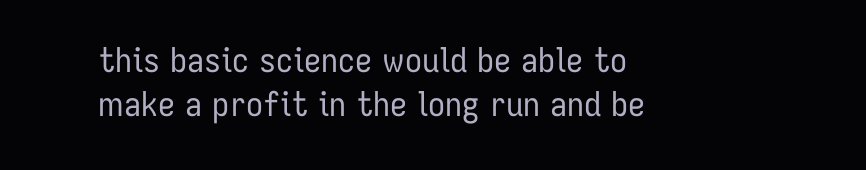this basic science would be able to make a profit in the long run and be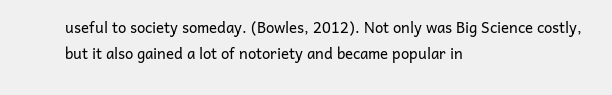useful to society someday. (Bowles, 2012). Not only was Big Science costly, but it also gained a lot of notoriety and became popular in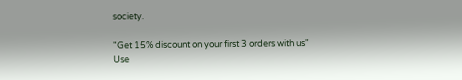society.

"Get 15% discount on your first 3 orders with us"
Use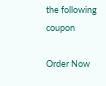the following coupon

Order Now